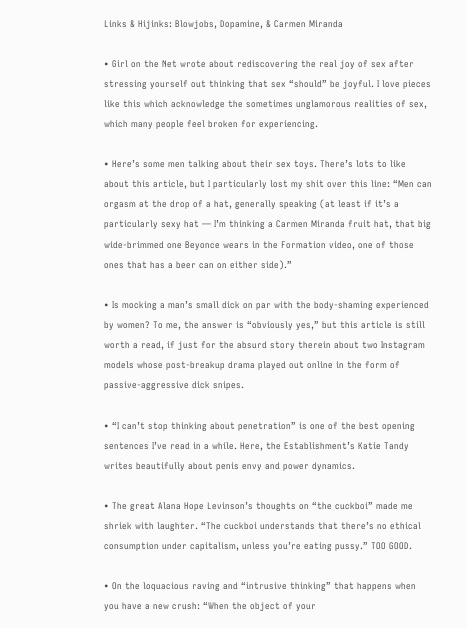Links & Hijinks: Blowjobs, Dopamine, & Carmen Miranda

• Girl on the Net wrote about rediscovering the real joy of sex after stressing yourself out thinking that sex “should” be joyful. I love pieces like this which acknowledge the sometimes unglamorous realities of sex, which many people feel broken for experiencing.

• Here’s some men talking about their sex toys. There’s lots to like about this article, but I particularly lost my shit over this line: “Men can orgasm at the drop of a hat, generally speaking (at least if it’s a particularly sexy hat — I’m thinking a Carmen Miranda fruit hat, that big wide-brimmed one Beyonce wears in the Formation video, one of those ones that has a beer can on either side).”

• Is mocking a man’s small dick on par with the body-shaming experienced by women? To me, the answer is “obviously yes,” but this article is still worth a read, if just for the absurd story therein about two Instagram models whose post-breakup drama played out online in the form of passive-aggressive dick snipes.

• “I can’t stop thinking about penetration” is one of the best opening sentences I’ve read in a while. Here, the Establishment’s Katie Tandy writes beautifully about penis envy and power dynamics.

• The great Alana Hope Levinson’s thoughts on “the cuckboi” made me shriek with laughter. “The cuckboi understands that there’s no ethical consumption under capitalism, unless you’re eating pussy.” TOO GOOD.

• On the loquacious raving and “intrusive thinking” that happens when you have a new crush: “When the object of your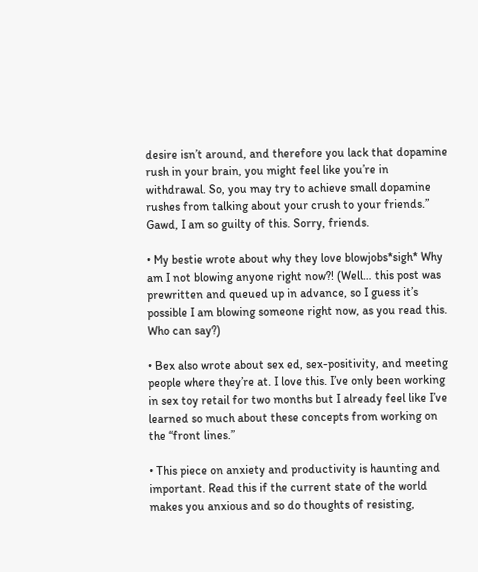desire isn’t around, and therefore you lack that dopamine rush in your brain, you might feel like you’re in withdrawal. So, you may try to achieve small dopamine rushes from talking about your crush to your friends.” Gawd, I am so guilty of this. Sorry, friends.

• My bestie wrote about why they love blowjobs*sigh* Why am I not blowing anyone right now?! (Well… this post was prewritten and queued up in advance, so I guess it’s possible I am blowing someone right now, as you read this. Who can say?)

• Bex also wrote about sex ed, sex-positivity, and meeting people where they’re at. I love this. I’ve only been working in sex toy retail for two months but I already feel like I’ve learned so much about these concepts from working on the “front lines.”

• This piece on anxiety and productivity is haunting and important. Read this if the current state of the world makes you anxious and so do thoughts of resisting,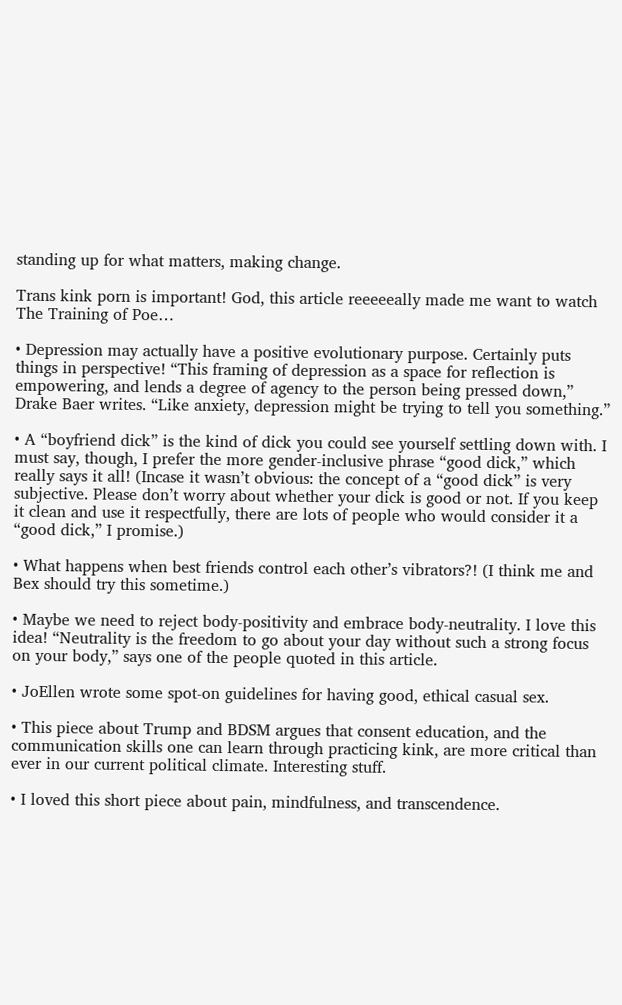standing up for what matters, making change.

Trans kink porn is important! God, this article reeeeeally made me want to watch The Training of Poe…

• Depression may actually have a positive evolutionary purpose. Certainly puts things in perspective! “This framing of depression as a space for reflection is empowering, and lends a degree of agency to the person being pressed down,” Drake Baer writes. “Like anxiety, depression might be trying to tell you something.”

• A “boyfriend dick” is the kind of dick you could see yourself settling down with. I must say, though, I prefer the more gender-inclusive phrase “good dick,” which really says it all! (Incase it wasn’t obvious: the concept of a “good dick” is very subjective. Please don’t worry about whether your dick is good or not. If you keep it clean and use it respectfully, there are lots of people who would consider it a “good dick,” I promise.)

• What happens when best friends control each other’s vibrators?! (I think me and Bex should try this sometime.)

• Maybe we need to reject body-positivity and embrace body-neutrality. I love this idea! “Neutrality is the freedom to go about your day without such a strong focus on your body,” says one of the people quoted in this article.

• JoEllen wrote some spot-on guidelines for having good, ethical casual sex.

• This piece about Trump and BDSM argues that consent education, and the communication skills one can learn through practicing kink, are more critical than ever in our current political climate. Interesting stuff.

• I loved this short piece about pain, mindfulness, and transcendence.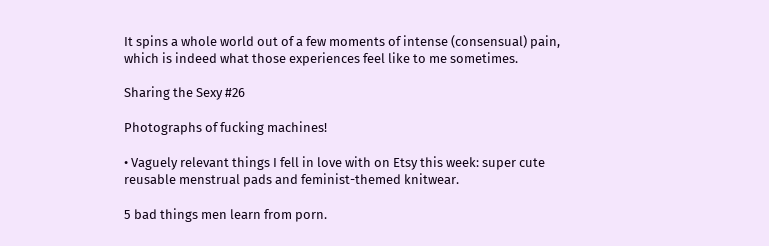It spins a whole world out of a few moments of intense (consensual) pain, which is indeed what those experiences feel like to me sometimes.

Sharing the Sexy #26

Photographs of fucking machines!

• Vaguely relevant things I fell in love with on Etsy this week: super cute reusable menstrual pads and feminist-themed knitwear.

5 bad things men learn from porn.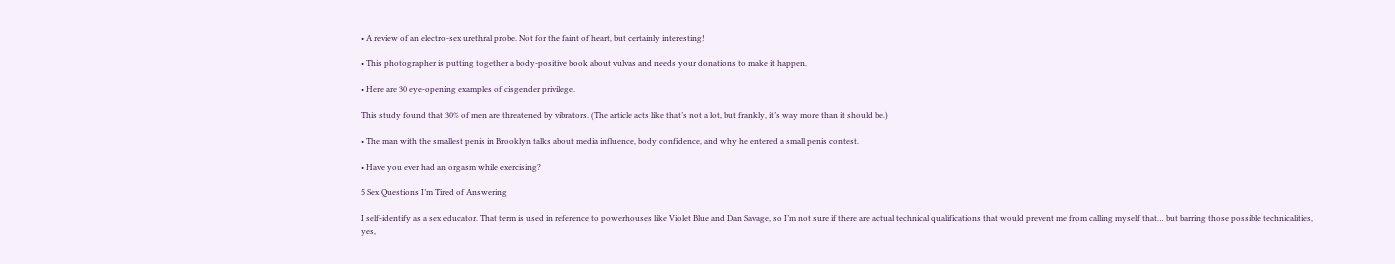• A review of an electro-sex urethral probe. Not for the faint of heart, but certainly interesting!

• This photographer is putting together a body-positive book about vulvas and needs your donations to make it happen.

• Here are 30 eye-opening examples of cisgender privilege.

This study found that 30% of men are threatened by vibrators. (The article acts like that’s not a lot, but frankly, it’s way more than it should be.)

• The man with the smallest penis in Brooklyn talks about media influence, body confidence, and why he entered a small penis contest.

• Have you ever had an orgasm while exercising?

5 Sex Questions I’m Tired of Answering

I self-identify as a sex educator. That term is used in reference to powerhouses like Violet Blue and Dan Savage, so I’m not sure if there are actual technical qualifications that would prevent me from calling myself that… but barring those possible technicalities, yes,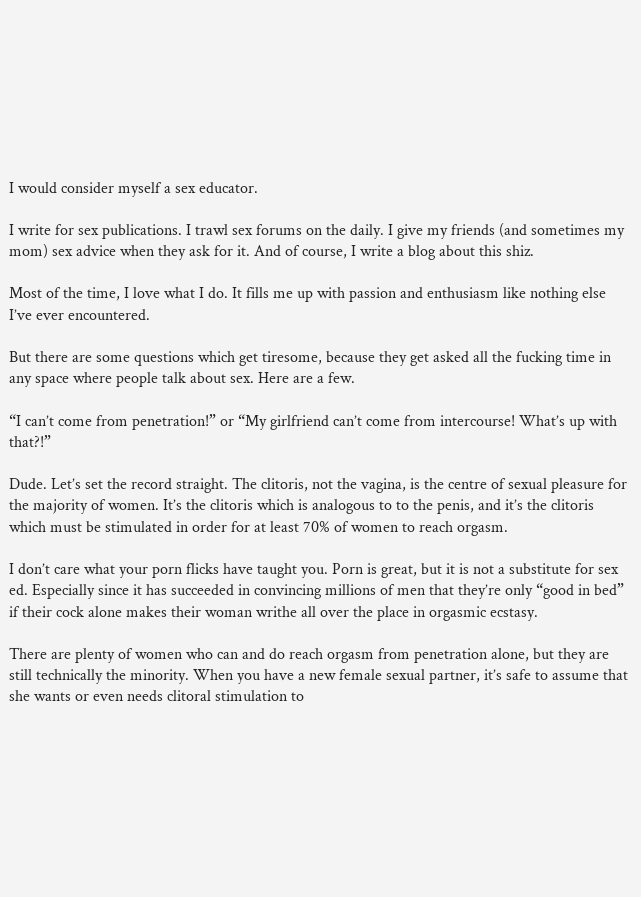I would consider myself a sex educator.

I write for sex publications. I trawl sex forums on the daily. I give my friends (and sometimes my mom) sex advice when they ask for it. And of course, I write a blog about this shiz.

Most of the time, I love what I do. It fills me up with passion and enthusiasm like nothing else I’ve ever encountered.

But there are some questions which get tiresome, because they get asked all the fucking time in any space where people talk about sex. Here are a few.

“I can’t come from penetration!” or “My girlfriend can’t come from intercourse! What’s up with that?!”

Dude. Let’s set the record straight. The clitoris, not the vagina, is the centre of sexual pleasure for the majority of women. It’s the clitoris which is analogous to to the penis, and it’s the clitoris which must be stimulated in order for at least 70% of women to reach orgasm.

I don’t care what your porn flicks have taught you. Porn is great, but it is not a substitute for sex ed. Especially since it has succeeded in convincing millions of men that they’re only “good in bed” if their cock alone makes their woman writhe all over the place in orgasmic ecstasy.

There are plenty of women who can and do reach orgasm from penetration alone, but they are still technically the minority. When you have a new female sexual partner, it’s safe to assume that she wants or even needs clitoral stimulation to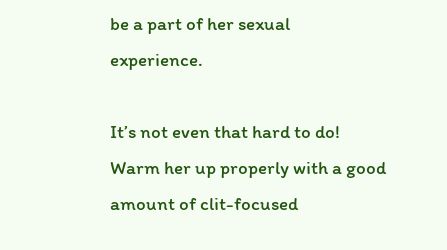be a part of her sexual experience.

It’s not even that hard to do! Warm her up properly with a good amount of clit-focused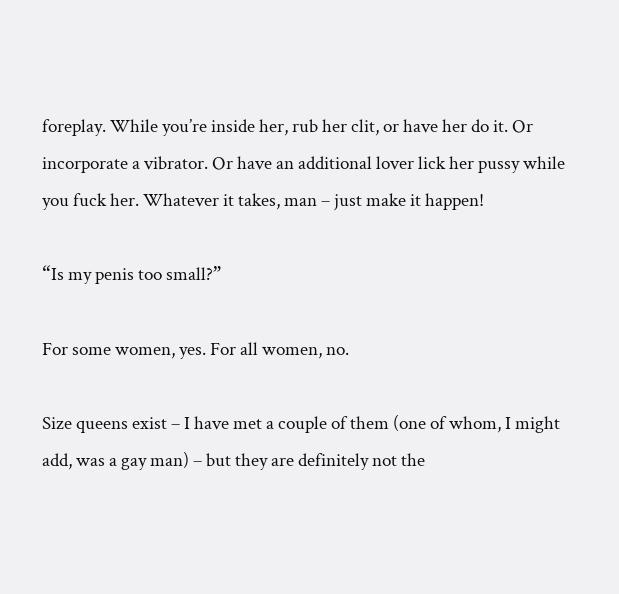foreplay. While you’re inside her, rub her clit, or have her do it. Or incorporate a vibrator. Or have an additional lover lick her pussy while you fuck her. Whatever it takes, man – just make it happen!

“Is my penis too small?”

For some women, yes. For all women, no.

Size queens exist – I have met a couple of them (one of whom, I might add, was a gay man) – but they are definitely not the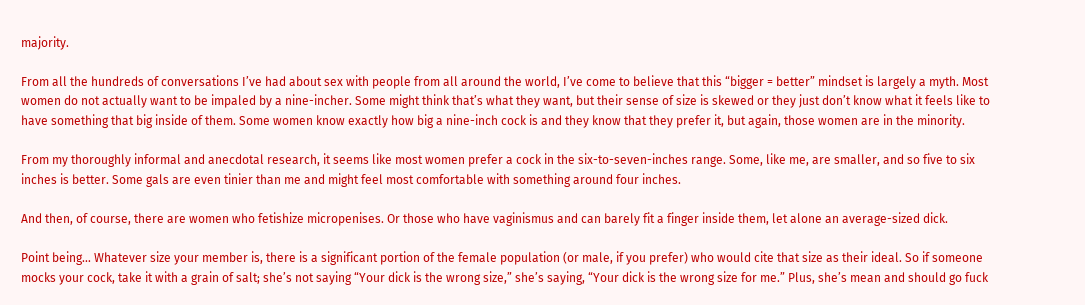majority.

From all the hundreds of conversations I’ve had about sex with people from all around the world, I’ve come to believe that this “bigger = better” mindset is largely a myth. Most women do not actually want to be impaled by a nine-incher. Some might think that’s what they want, but their sense of size is skewed or they just don’t know what it feels like to have something that big inside of them. Some women know exactly how big a nine-inch cock is and they know that they prefer it, but again, those women are in the minority.

From my thoroughly informal and anecdotal research, it seems like most women prefer a cock in the six-to-seven-inches range. Some, like me, are smaller, and so five to six inches is better. Some gals are even tinier than me and might feel most comfortable with something around four inches.

And then, of course, there are women who fetishize micropenises. Or those who have vaginismus and can barely fit a finger inside them, let alone an average-sized dick.

Point being… Whatever size your member is, there is a significant portion of the female population (or male, if you prefer) who would cite that size as their ideal. So if someone mocks your cock, take it with a grain of salt; she’s not saying “Your dick is the wrong size,” she’s saying, “Your dick is the wrong size for me.” Plus, she’s mean and should go fuck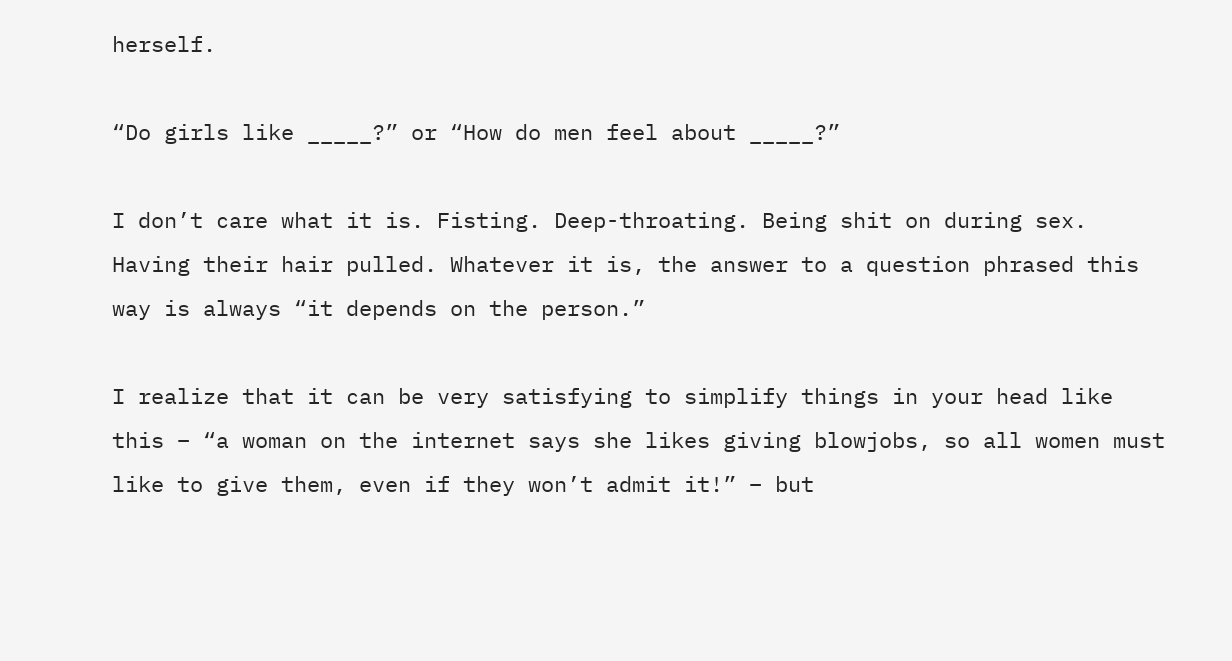herself.

“Do girls like _____?” or “How do men feel about _____?”

I don’t care what it is. Fisting. Deep-throating. Being shit on during sex. Having their hair pulled. Whatever it is, the answer to a question phrased this way is always “it depends on the person.”

I realize that it can be very satisfying to simplify things in your head like this – “a woman on the internet says she likes giving blowjobs, so all women must like to give them, even if they won’t admit it!” – but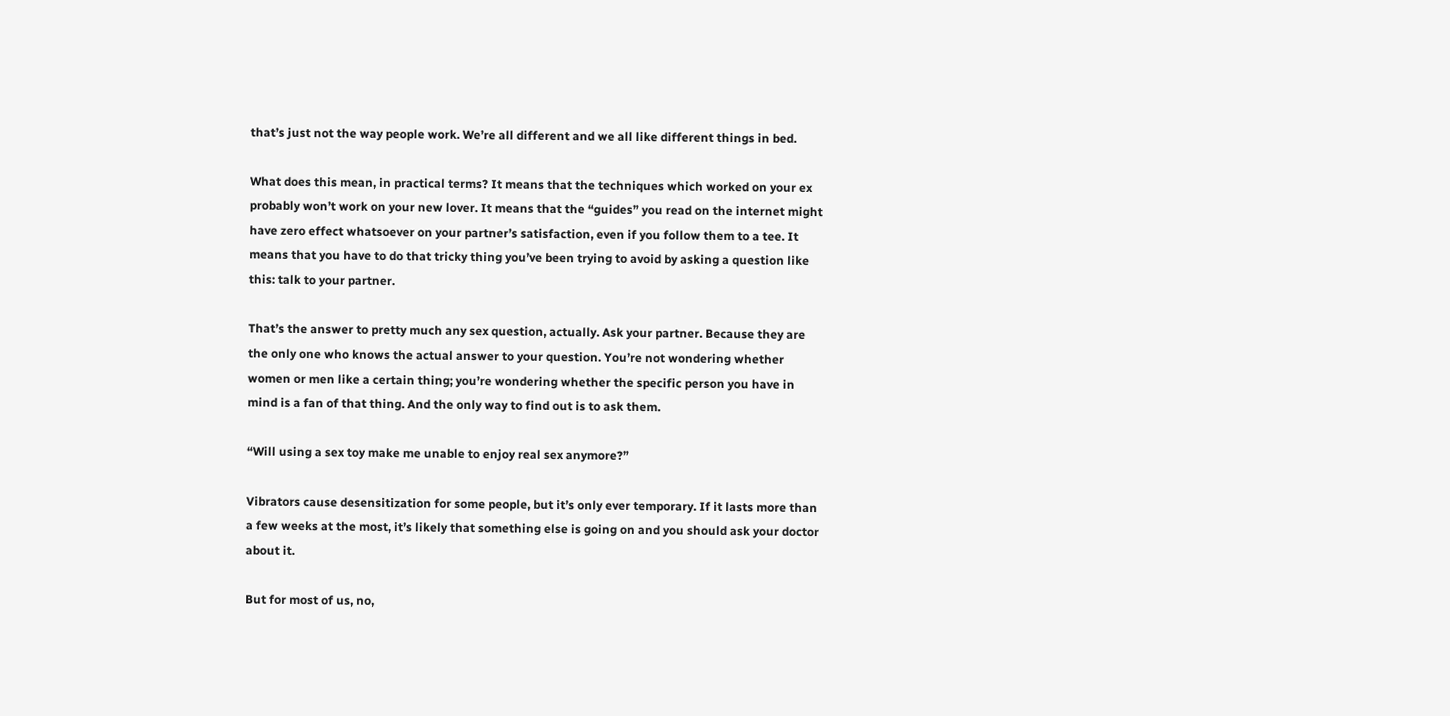that’s just not the way people work. We’re all different and we all like different things in bed.

What does this mean, in practical terms? It means that the techniques which worked on your ex probably won’t work on your new lover. It means that the “guides” you read on the internet might have zero effect whatsoever on your partner’s satisfaction, even if you follow them to a tee. It means that you have to do that tricky thing you’ve been trying to avoid by asking a question like this: talk to your partner.

That’s the answer to pretty much any sex question, actually. Ask your partner. Because they are the only one who knows the actual answer to your question. You’re not wondering whether women or men like a certain thing; you’re wondering whether the specific person you have in mind is a fan of that thing. And the only way to find out is to ask them.

“Will using a sex toy make me unable to enjoy real sex anymore?”

Vibrators cause desensitization for some people, but it’s only ever temporary. If it lasts more than a few weeks at the most, it’s likely that something else is going on and you should ask your doctor about it.

But for most of us, no,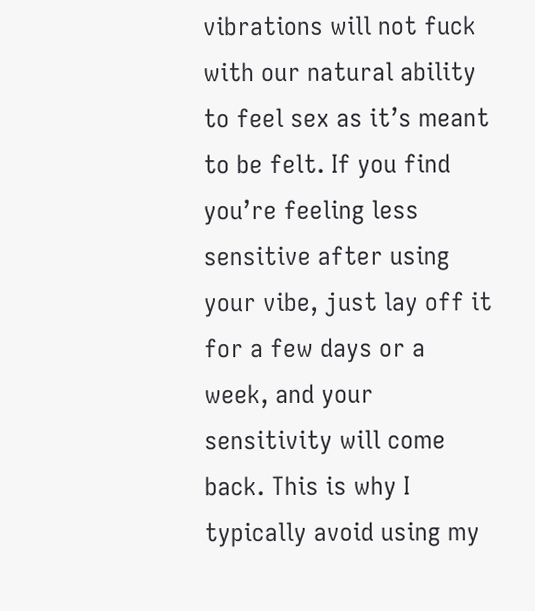vibrations will not fuck with our natural ability to feel sex as it’s meant to be felt. If you find you’re feeling less sensitive after using your vibe, just lay off it for a few days or a week, and your sensitivity will come back. This is why I typically avoid using my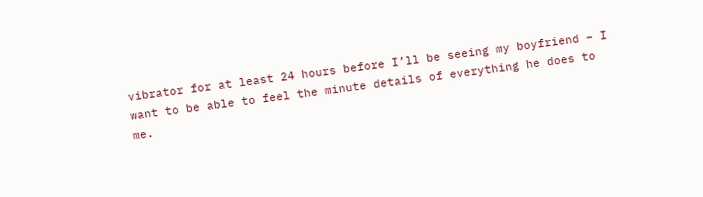vibrator for at least 24 hours before I’ll be seeing my boyfriend – I want to be able to feel the minute details of everything he does to me.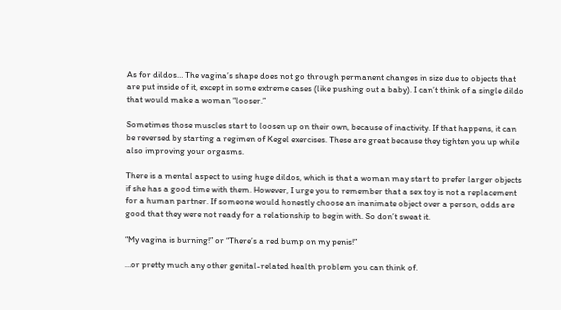As for dildos… The vagina’s shape does not go through permanent changes in size due to objects that are put inside of it, except in some extreme cases (like pushing out a baby). I can’t think of a single dildo that would make a woman “looser.”

Sometimes those muscles start to loosen up on their own, because of inactivity. If that happens, it can be reversed by starting a regimen of Kegel exercises. These are great because they tighten you up while also improving your orgasms.

There is a mental aspect to using huge dildos, which is that a woman may start to prefer larger objects if she has a good time with them. However, I urge you to remember that a sex toy is not a replacement for a human partner. If someone would honestly choose an inanimate object over a person, odds are good that they were not ready for a relationship to begin with. So don’t sweat it.

“My vagina is burning!” or “There’s a red bump on my penis!”

…or pretty much any other genital-related health problem you can think of.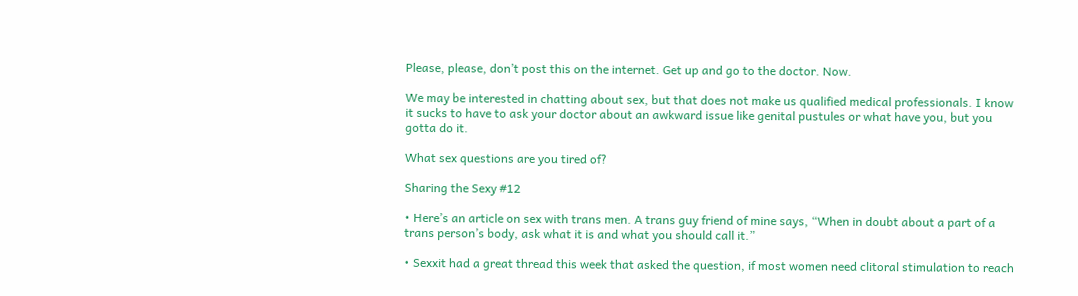Please, please, don’t post this on the internet. Get up and go to the doctor. Now.

We may be interested in chatting about sex, but that does not make us qualified medical professionals. I know it sucks to have to ask your doctor about an awkward issue like genital pustules or what have you, but you gotta do it.

What sex questions are you tired of?

Sharing the Sexy #12

• Here’s an article on sex with trans men. A trans guy friend of mine says, “When in doubt about a part of a trans person’s body, ask what it is and what you should call it.”

• Sexxit had a great thread this week that asked the question, if most women need clitoral stimulation to reach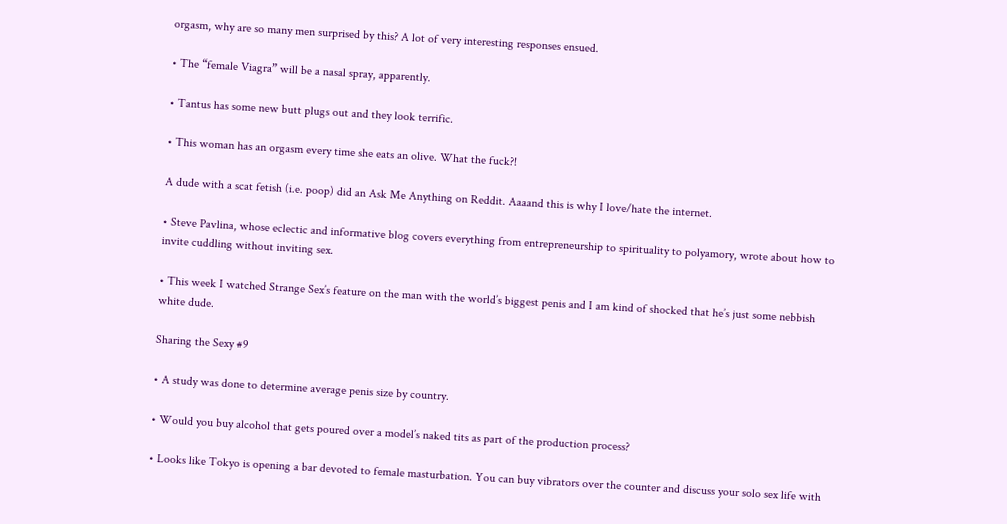orgasm, why are so many men surprised by this? A lot of very interesting responses ensued.

• The “female Viagra” will be a nasal spray, apparently.

• Tantus has some new butt plugs out and they look terrific.

• This woman has an orgasm every time she eats an olive. What the fuck?!

A dude with a scat fetish (i.e. poop) did an Ask Me Anything on Reddit. Aaaand this is why I love/hate the internet.

• Steve Pavlina, whose eclectic and informative blog covers everything from entrepreneurship to spirituality to polyamory, wrote about how to invite cuddling without inviting sex.

• This week I watched Strange Sex’s feature on the man with the world’s biggest penis and I am kind of shocked that he’s just some nebbish white dude.

Sharing the Sexy #9

• A study was done to determine average penis size by country.

• Would you buy alcohol that gets poured over a model’s naked tits as part of the production process?

• Looks like Tokyo is opening a bar devoted to female masturbation. You can buy vibrators over the counter and discuss your solo sex life with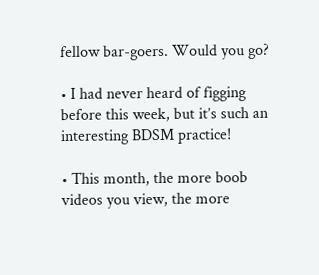fellow bar-goers. Would you go?

• I had never heard of figging before this week, but it’s such an interesting BDSM practice!

• This month, the more boob videos you view, the more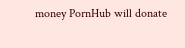money PornHub will donate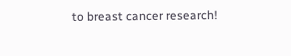to breast cancer research!